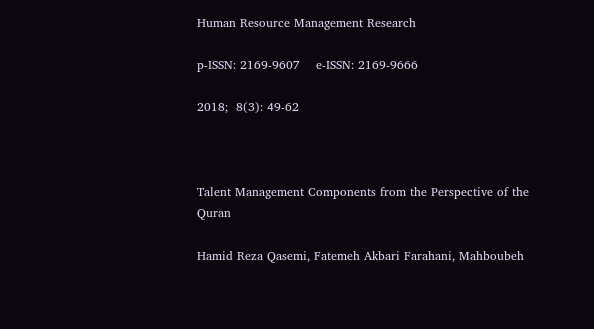Human Resource Management Research

p-ISSN: 2169-9607    e-ISSN: 2169-9666

2018;  8(3): 49-62



Talent Management Components from the Perspective of the Quran

Hamid Reza Qasemi, Fatemeh Akbari Farahani, Mahboubeh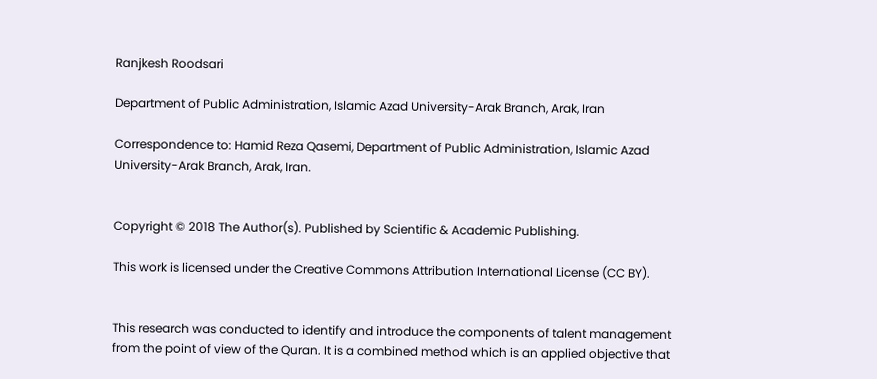Ranjkesh Roodsari

Department of Public Administration, Islamic Azad University-Arak Branch, Arak, Iran

Correspondence to: Hamid Reza Qasemi, Department of Public Administration, Islamic Azad University-Arak Branch, Arak, Iran.


Copyright © 2018 The Author(s). Published by Scientific & Academic Publishing.

This work is licensed under the Creative Commons Attribution International License (CC BY).


This research was conducted to identify and introduce the components of talent management from the point of view of the Quran. It is a combined method which is an applied objective that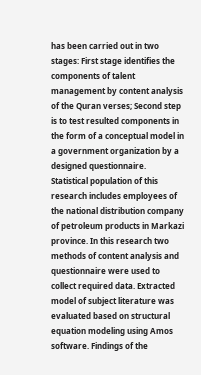has been carried out in two stages: First stage identifies the components of talent management by content analysis of the Quran verses; Second step is to test resulted components in the form of a conceptual model in a government organization by a designed questionnaire. Statistical population of this research includes employees of the national distribution company of petroleum products in Markazi province. In this research two methods of content analysis and questionnaire were used to collect required data. Extracted model of subject literature was evaluated based on structural equation modeling using Amos software. Findings of the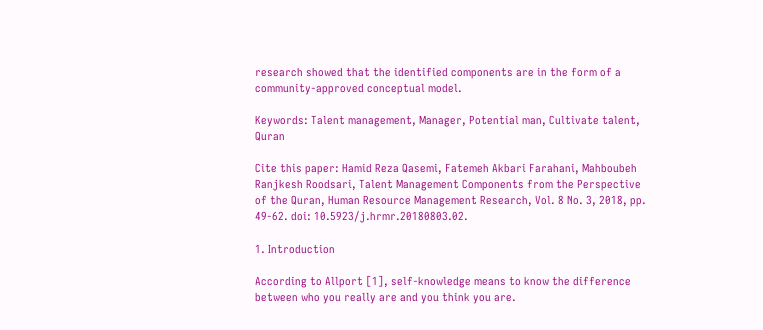research showed that the identified components are in the form of a community-approved conceptual model.

Keywords: Talent management, Manager, Potential man, Cultivate talent, Quran

Cite this paper: Hamid Reza Qasemi, Fatemeh Akbari Farahani, Mahboubeh Ranjkesh Roodsari, Talent Management Components from the Perspective of the Quran, Human Resource Management Research, Vol. 8 No. 3, 2018, pp. 49-62. doi: 10.5923/j.hrmr.20180803.02.

1. Introduction

According to Allport [1], self-knowledge means to know the difference between who you really are and you think you are.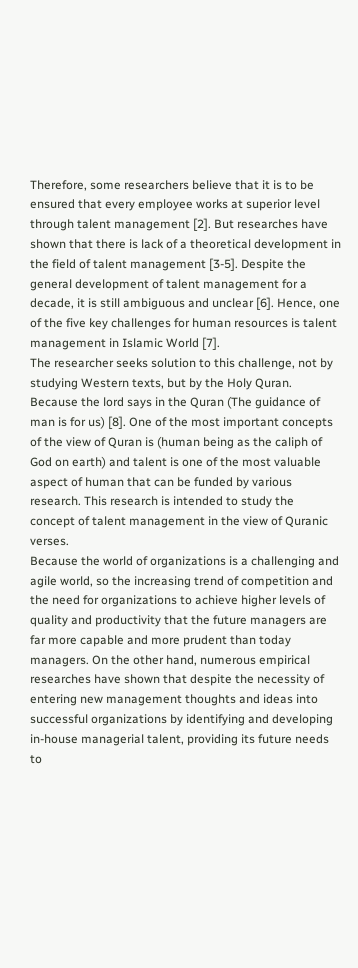Therefore, some researchers believe that it is to be ensured that every employee works at superior level through talent management [2]. But researches have shown that there is lack of a theoretical development in the field of talent management [3-5]. Despite the general development of talent management for a decade, it is still ambiguous and unclear [6]. Hence, one of the five key challenges for human resources is talent management in Islamic World [7].
The researcher seeks solution to this challenge, not by studying Western texts, but by the Holy Quran. Because the lord says in the Quran (The guidance of man is for us) [8]. One of the most important concepts of the view of Quran is (human being as the caliph of God on earth) and talent is one of the most valuable aspect of human that can be funded by various research. This research is intended to study the concept of talent management in the view of Quranic verses.
Because the world of organizations is a challenging and agile world, so the increasing trend of competition and the need for organizations to achieve higher levels of quality and productivity that the future managers are far more capable and more prudent than today managers. On the other hand, numerous empirical researches have shown that despite the necessity of entering new management thoughts and ideas into successful organizations by identifying and developing in-house managerial talent, providing its future needs to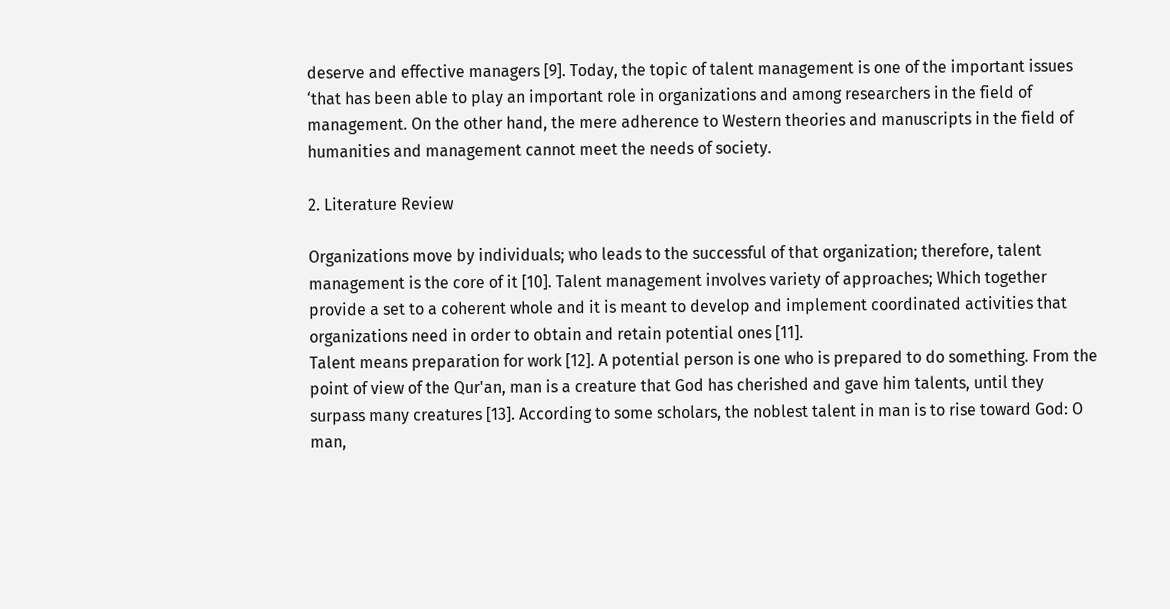deserve and effective managers [9]. Today, the topic of talent management is one of the important issues ‘that has been able to play an important role in organizations and among researchers in the field of management. On the other hand, the mere adherence to Western theories and manuscripts in the field of humanities and management cannot meet the needs of society.

2. Literature Review

Organizations move by individuals; who leads to the successful of that organization; therefore, talent management is the core of it [10]. Talent management involves variety of approaches; Which together provide a set to a coherent whole and it is meant to develop and implement coordinated activities that organizations need in order to obtain and retain potential ones [11].
Talent means preparation for work [12]. A potential person is one who is prepared to do something. From the point of view of the Qur'an, man is a creature that God has cherished and gave him talents, until they surpass many creatures [13]. According to some scholars, the noblest talent in man is to rise toward God: O man,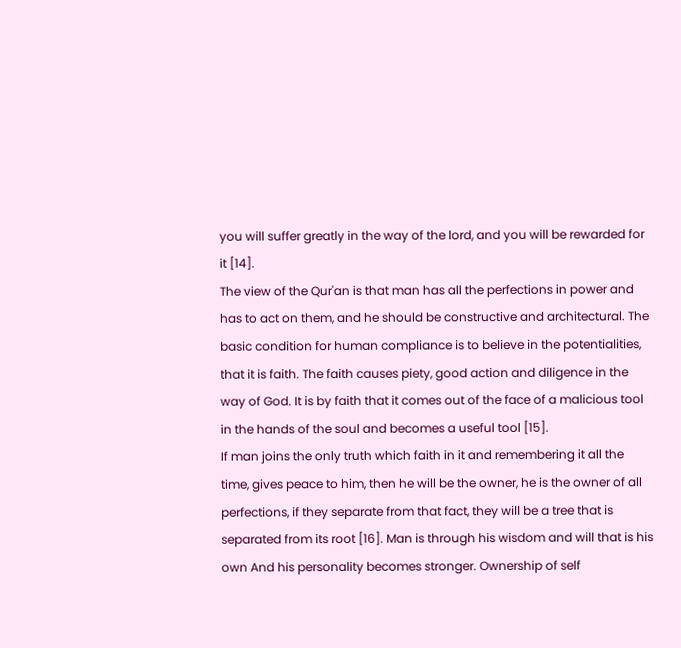you will suffer greatly in the way of the lord, and you will be rewarded for it [14].
The view of the Qur'an is that man has all the perfections in power and has to act on them, and he should be constructive and architectural. The basic condition for human compliance is to believe in the potentialities, that it is faith. The faith causes piety, good action and diligence in the way of God. It is by faith that it comes out of the face of a malicious tool in the hands of the soul and becomes a useful tool [15].
If man joins the only truth which faith in it and remembering it all the time, gives peace to him, then he will be the owner, he is the owner of all perfections, if they separate from that fact, they will be a tree that is separated from its root [16]. Man is through his wisdom and will that is his own And his personality becomes stronger. Ownership of self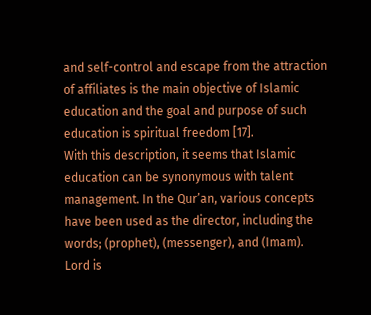and self-control and escape from the attraction of affiliates is the main objective of Islamic education and the goal and purpose of such education is spiritual freedom [17].
With this description, it seems that Islamic education can be synonymous with talent management. In the Qur’an, various concepts have been used as the director, including the words; (prophet), (messenger), and (Imam).
Lord is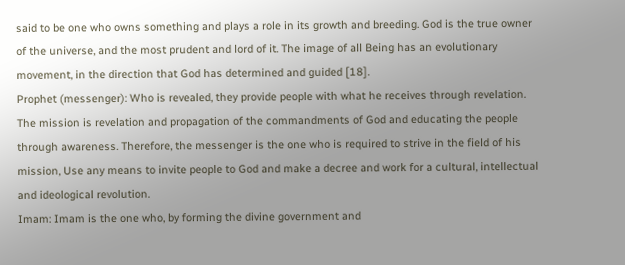said to be one who owns something and plays a role in its growth and breeding. God is the true owner of the universe, and the most prudent and lord of it. The image of all Being has an evolutionary movement, in the direction that God has determined and guided [18].
Prophet (messenger): Who is revealed, they provide people with what he receives through revelation. The mission is revelation and propagation of the commandments of God and educating the people through awareness. Therefore, the messenger is the one who is required to strive in the field of his mission, Use any means to invite people to God and make a decree and work for a cultural, intellectual and ideological revolution.
Imam: Imam is the one who, by forming the divine government and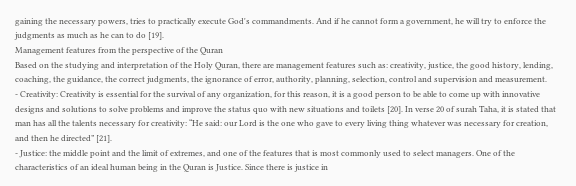gaining the necessary powers, tries to practically execute God's commandments. And if he cannot form a government, he will try to enforce the judgments as much as he can to do [19].
Management features from the perspective of the Quran
Based on the studying and interpretation of the Holy Quran, there are management features such as: creativity, justice, the good history, lending, coaching, the guidance, the correct judgments, the ignorance of error, authority, planning, selection, control and supervision and measurement.
- Creativity: Creativity is essential for the survival of any organization, for this reason, it is a good person to be able to come up with innovative designs and solutions to solve problems and improve the status quo with new situations and toilets [20]. In verse 20 of surah Taha, it is stated that man has all the talents necessary for creativity: “He said: our Lord is the one who gave to every living thing whatever was necessary for creation, and then he directed” [21].
- Justice: the middle point and the limit of extremes, and one of the features that is most commonly used to select managers. One of the characteristics of an ideal human being in the Quran is Justice. Since there is justice in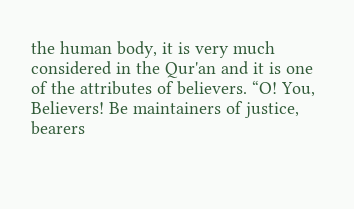the human body, it is very much considered in the Qur'an and it is one of the attributes of believers. “O! You, Believers! Be maintainers of justice, bearers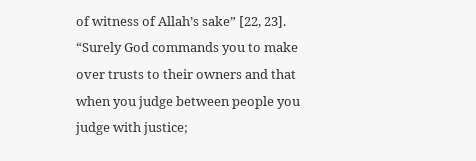of witness of Allah’s sake” [22, 23]. “Surely God commands you to make over trusts to their owners and that when you judge between people you judge with justice;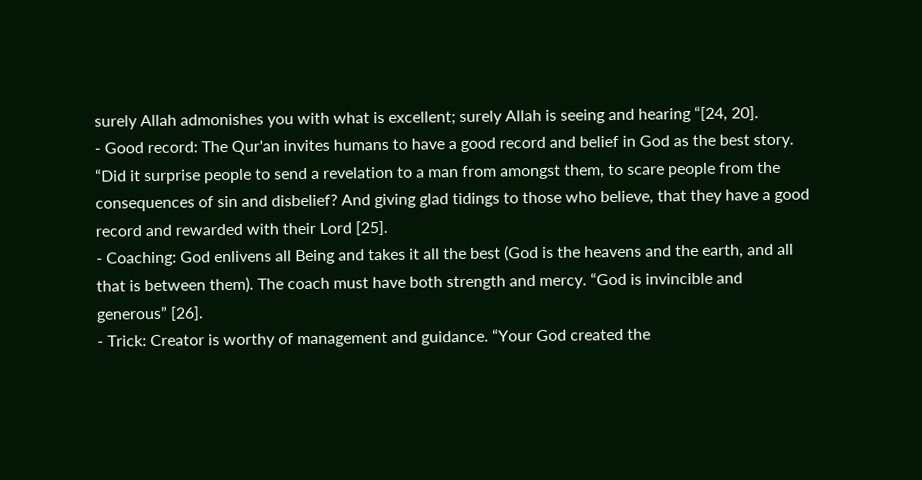surely Allah admonishes you with what is excellent; surely Allah is seeing and hearing “[24, 20].
- Good record: The Qur'an invites humans to have a good record and belief in God as the best story. “Did it surprise people to send a revelation to a man from amongst them, to scare people from the consequences of sin and disbelief? And giving glad tidings to those who believe, that they have a good record and rewarded with their Lord [25].
- Coaching: God enlivens all Being and takes it all the best (God is the heavens and the earth, and all that is between them). The coach must have both strength and mercy. “God is invincible and generous” [26].
- Trick: Creator is worthy of management and guidance. “Your God created the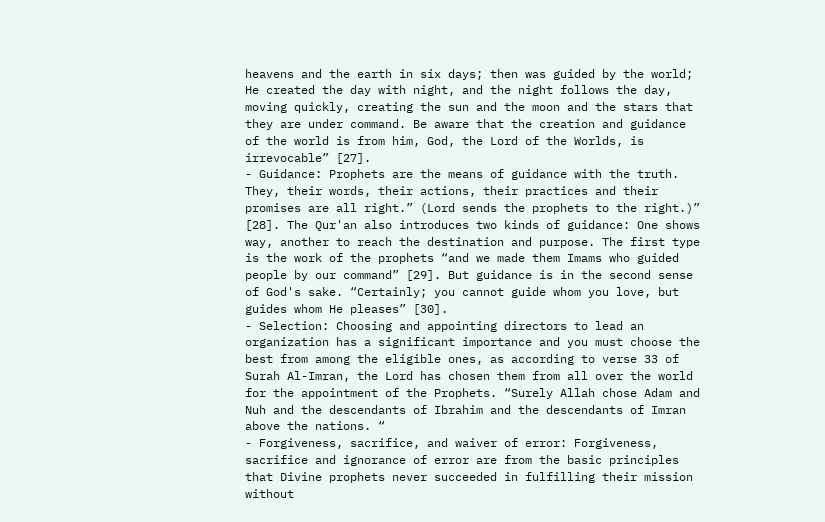heavens and the earth in six days; then was guided by the world; He created the day with night, and the night follows the day, moving quickly, creating the sun and the moon and the stars that they are under command. Be aware that the creation and guidance of the world is from him, God, the Lord of the Worlds, is irrevocable” [27].
- Guidance: Prophets are the means of guidance with the truth. They, their words, their actions, their practices and their promises are all right.” (Lord sends the prophets to the right.)” [28]. The Qur'an also introduces two kinds of guidance: One shows way, another to reach the destination and purpose. The first type is the work of the prophets “and we made them Imams who guided people by our command” [29]. But guidance is in the second sense of God's sake. “Certainly; you cannot guide whom you love, but guides whom He pleases” [30].
- Selection: Choosing and appointing directors to lead an organization has a significant importance and you must choose the best from among the eligible ones, as according to verse 33 of Surah Al-Imran, the Lord has chosen them from all over the world for the appointment of the Prophets. “Surely Allah chose Adam and Nuh and the descendants of Ibrahim and the descendants of Imran above the nations. “
- Forgiveness, sacrifice, and waiver of error: Forgiveness, sacrifice and ignorance of error are from the basic principles that Divine prophets never succeeded in fulfilling their mission without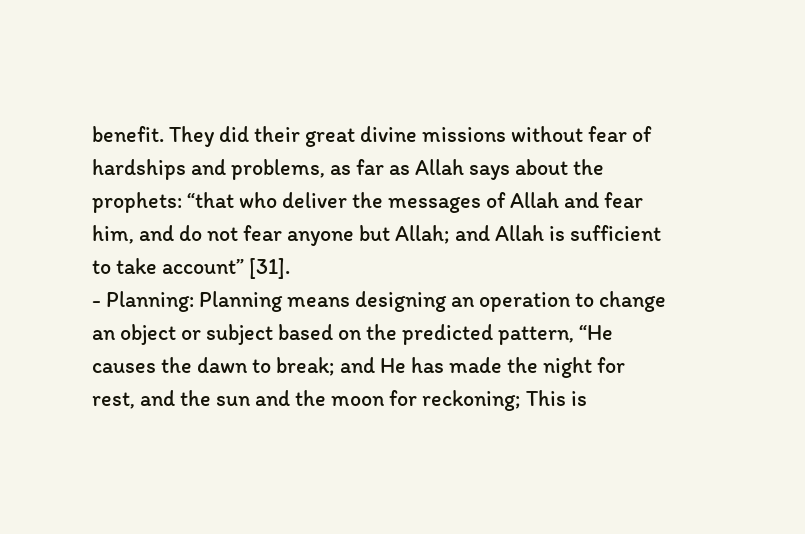benefit. They did their great divine missions without fear of hardships and problems, as far as Allah says about the prophets: “that who deliver the messages of Allah and fear him, and do not fear anyone but Allah; and Allah is sufficient to take account” [31].
- Planning: Planning means designing an operation to change an object or subject based on the predicted pattern, “He causes the dawn to break; and He has made the night for rest, and the sun and the moon for reckoning; This is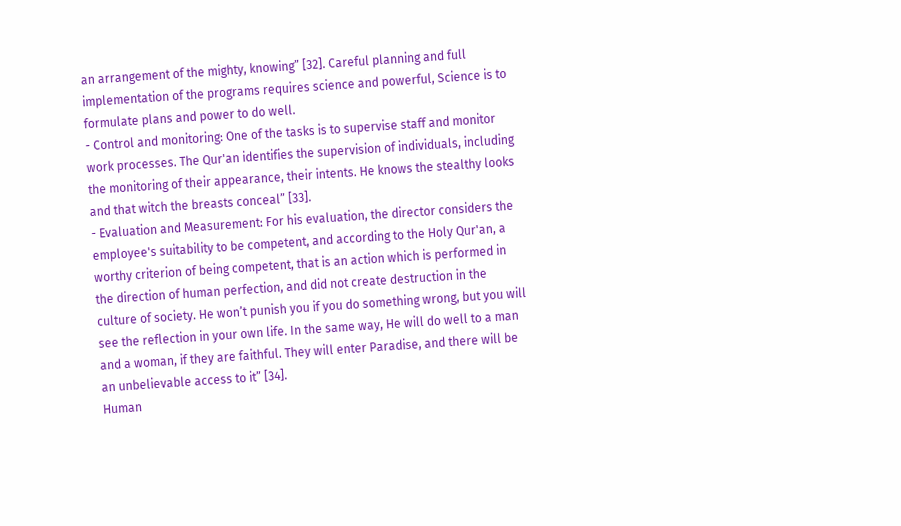an arrangement of the mighty, knowing” [32]. Careful planning and full implementation of the programs requires science and powerful, Science is to formulate plans and power to do well.
- Control and monitoring: One of the tasks is to supervise staff and monitor work processes. The Qur'an identifies the supervision of individuals, including the monitoring of their appearance, their intents. He knows the stealthy looks and that witch the breasts conceal” [33].
- Evaluation and Measurement: For his evaluation, the director considers the employee's suitability to be competent, and according to the Holy Qur'an, a worthy criterion of being competent, that is an action which is performed in the direction of human perfection, and did not create destruction in the culture of society. He won’t punish you if you do something wrong, but you will see the reflection in your own life. In the same way, He will do well to a man and a woman, if they are faithful. They will enter Paradise, and there will be an unbelievable access to it” [34].
Human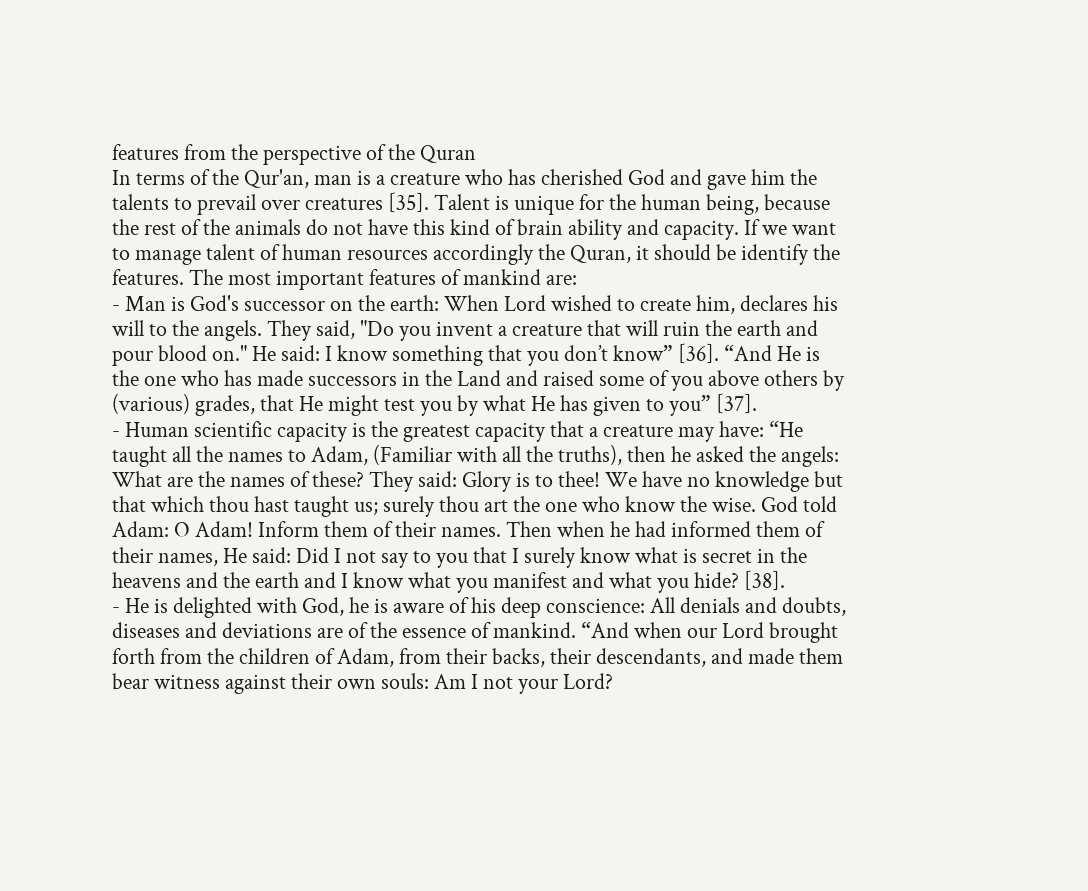features from the perspective of the Quran
In terms of the Qur'an, man is a creature who has cherished God and gave him the talents to prevail over creatures [35]. Talent is unique for the human being, because the rest of the animals do not have this kind of brain ability and capacity. If we want to manage talent of human resources accordingly the Quran, it should be identify the features. The most important features of mankind are:
- Man is God's successor on the earth: When Lord wished to create him, declares his will to the angels. They said, "Do you invent a creature that will ruin the earth and pour blood on." He said: I know something that you don’t know” [36]. “And He is the one who has made successors in the Land and raised some of you above others by (various) grades, that He might test you by what He has given to you” [37].
- Human scientific capacity is the greatest capacity that a creature may have: “He taught all the names to Adam, (Familiar with all the truths), then he asked the angels: What are the names of these? They said: Glory is to thee! We have no knowledge but that which thou hast taught us; surely thou art the one who know the wise. God told Adam: O Adam! Inform them of their names. Then when he had informed them of their names, He said: Did I not say to you that I surely know what is secret in the heavens and the earth and I know what you manifest and what you hide? [38].
- He is delighted with God, he is aware of his deep conscience: All denials and doubts, diseases and deviations are of the essence of mankind. “And when our Lord brought forth from the children of Adam, from their backs, their descendants, and made them bear witness against their own souls: Am I not your Lord?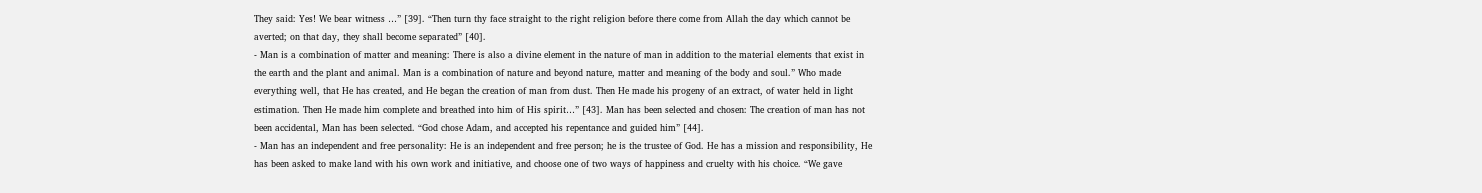They said: Yes! We bear witness …” [39]. “Then turn thy face straight to the right religion before there come from Allah the day which cannot be averted; on that day, they shall become separated” [40].
- Man is a combination of matter and meaning: There is also a divine element in the nature of man in addition to the material elements that exist in the earth and the plant and animal. Man is a combination of nature and beyond nature, matter and meaning of the body and soul.” Who made everything well, that He has created, and He began the creation of man from dust. Then He made his progeny of an extract, of water held in light estimation. Then He made him complete and breathed into him of His spirit…” [43]. Man has been selected and chosen: The creation of man has not been accidental, Man has been selected. “God chose Adam, and accepted his repentance and guided him” [44].
- Man has an independent and free personality: He is an independent and free person; he is the trustee of God. He has a mission and responsibility, He has been asked to make land with his own work and initiative, and choose one of two ways of happiness and cruelty with his choice. “We gave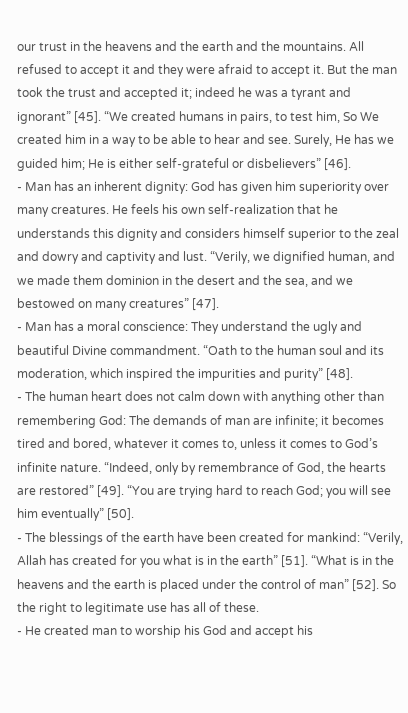our trust in the heavens and the earth and the mountains. All refused to accept it and they were afraid to accept it. But the man took the trust and accepted it; indeed he was a tyrant and ignorant” [45]. “We created humans in pairs, to test him, So We created him in a way to be able to hear and see. Surely, He has we guided him; He is either self-grateful or disbelievers” [46].
- Man has an inherent dignity: God has given him superiority over many creatures. He feels his own self-realization that he understands this dignity and considers himself superior to the zeal and dowry and captivity and lust. “Verily, we dignified human, and we made them dominion in the desert and the sea, and we bestowed on many creatures” [47].
- Man has a moral conscience: They understand the ugly and beautiful Divine commandment. “Oath to the human soul and its moderation, which inspired the impurities and purity” [48].
- The human heart does not calm down with anything other than remembering God: The demands of man are infinite; it becomes tired and bored, whatever it comes to, unless it comes to God’s infinite nature. “Indeed, only by remembrance of God, the hearts are restored” [49]. “You are trying hard to reach God; you will see him eventually” [50].
- The blessings of the earth have been created for mankind: “Verily, Allah has created for you what is in the earth” [51]. “What is in the heavens and the earth is placed under the control of man” [52]. So the right to legitimate use has all of these.
- He created man to worship his God and accept his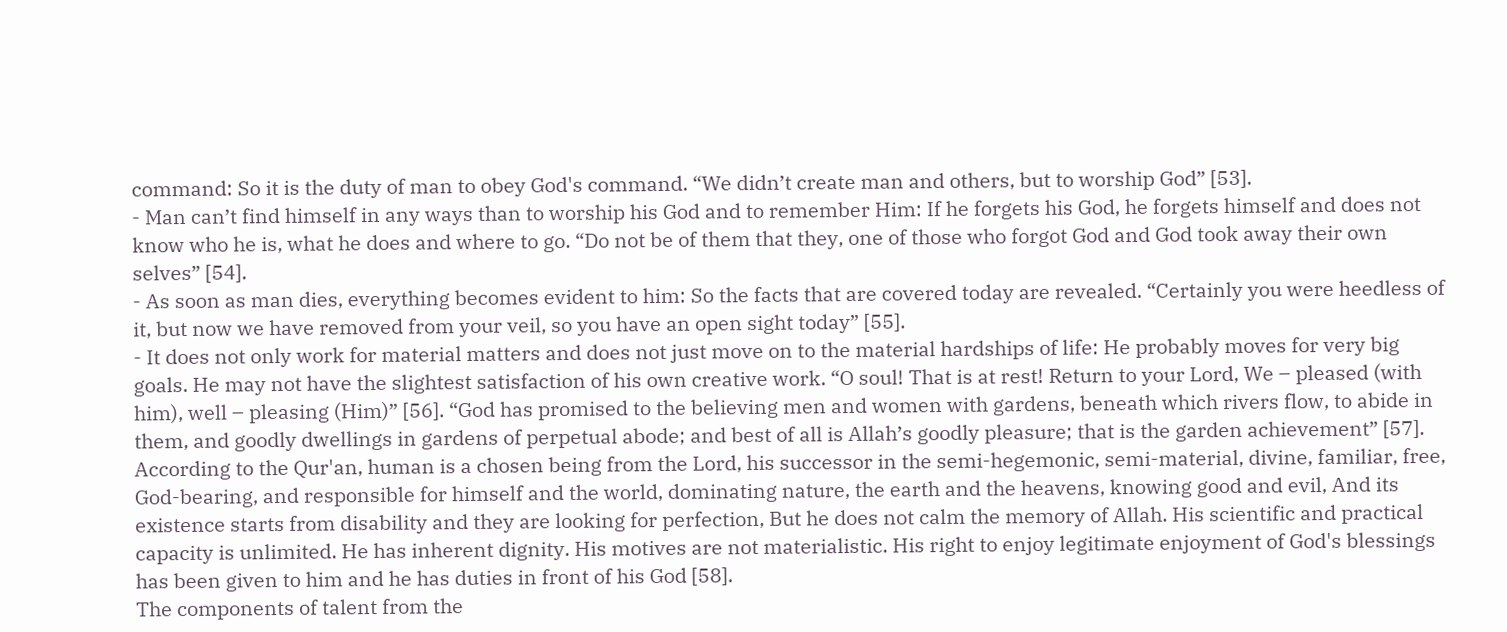command: So it is the duty of man to obey God's command. “We didn’t create man and others, but to worship God” [53].
- Man can’t find himself in any ways than to worship his God and to remember Him: If he forgets his God, he forgets himself and does not know who he is, what he does and where to go. “Do not be of them that they, one of those who forgot God and God took away their own selves” [54].
- As soon as man dies, everything becomes evident to him: So the facts that are covered today are revealed. “Certainly you were heedless of it, but now we have removed from your veil, so you have an open sight today” [55].
- It does not only work for material matters and does not just move on to the material hardships of life: He probably moves for very big goals. He may not have the slightest satisfaction of his own creative work. “O soul! That is at rest! Return to your Lord, We – pleased (with him), well – pleasing (Him)” [56]. “God has promised to the believing men and women with gardens, beneath which rivers flow, to abide in them, and goodly dwellings in gardens of perpetual abode; and best of all is Allah’s goodly pleasure; that is the garden achievement” [57]. According to the Qur'an, human is a chosen being from the Lord, his successor in the semi-hegemonic, semi-material, divine, familiar, free, God-bearing, and responsible for himself and the world, dominating nature, the earth and the heavens, knowing good and evil, And its existence starts from disability and they are looking for perfection, But he does not calm the memory of Allah. His scientific and practical capacity is unlimited. He has inherent dignity. His motives are not materialistic. His right to enjoy legitimate enjoyment of God's blessings has been given to him and he has duties in front of his God [58].
The components of talent from the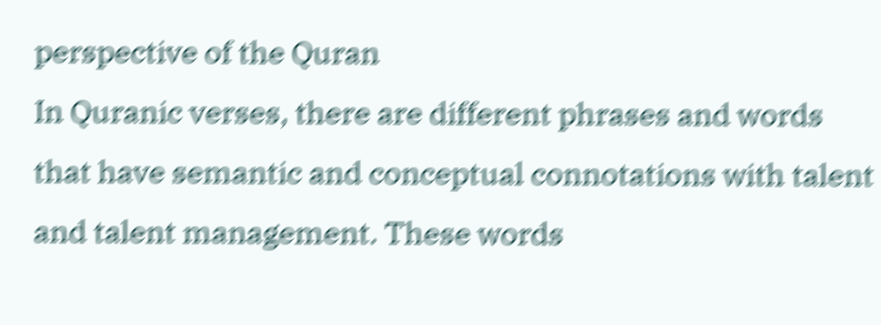perspective of the Quran
In Quranic verses, there are different phrases and words that have semantic and conceptual connotations with talent and talent management. These words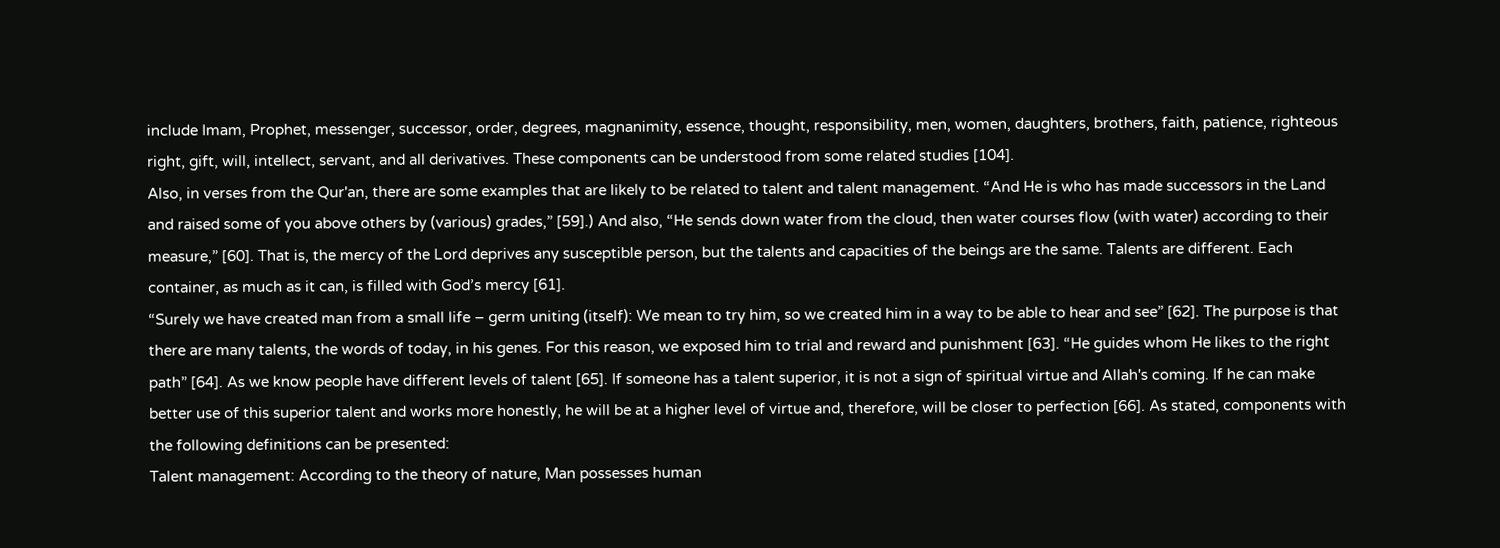include Imam, Prophet, messenger, successor, order, degrees, magnanimity, essence, thought, responsibility, men, women, daughters, brothers, faith, patience, righteous right, gift, will, intellect, servant, and all derivatives. These components can be understood from some related studies [104].
Also, in verses from the Qur'an, there are some examples that are likely to be related to talent and talent management. “And He is who has made successors in the Land and raised some of you above others by (various) grades,” [59].) And also, “He sends down water from the cloud, then water courses flow (with water) according to their measure,” [60]. That is, the mercy of the Lord deprives any susceptible person, but the talents and capacities of the beings are the same. Talents are different. Each container, as much as it can, is filled with God’s mercy [61].
“Surely we have created man from a small life – germ uniting (itself): We mean to try him, so we created him in a way to be able to hear and see” [62]. The purpose is that there are many talents, the words of today, in his genes. For this reason, we exposed him to trial and reward and punishment [63]. “He guides whom He likes to the right path” [64]. As we know people have different levels of talent [65]. If someone has a talent superior, it is not a sign of spiritual virtue and Allah's coming. If he can make better use of this superior talent and works more honestly, he will be at a higher level of virtue and, therefore, will be closer to perfection [66]. As stated, components with the following definitions can be presented:
Talent management: According to the theory of nature, Man possesses human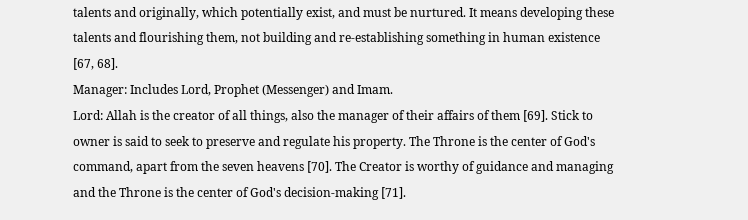talents and originally, which potentially exist, and must be nurtured. It means developing these talents and flourishing them, not building and re-establishing something in human existence [67, 68].
Manager: Includes Lord, Prophet (Messenger) and Imam.
Lord: Allah is the creator of all things, also the manager of their affairs of them [69]. Stick to owner is said to seek to preserve and regulate his property. The Throne is the center of God's command, apart from the seven heavens [70]. The Creator is worthy of guidance and managing and the Throne is the center of God's decision-making [71].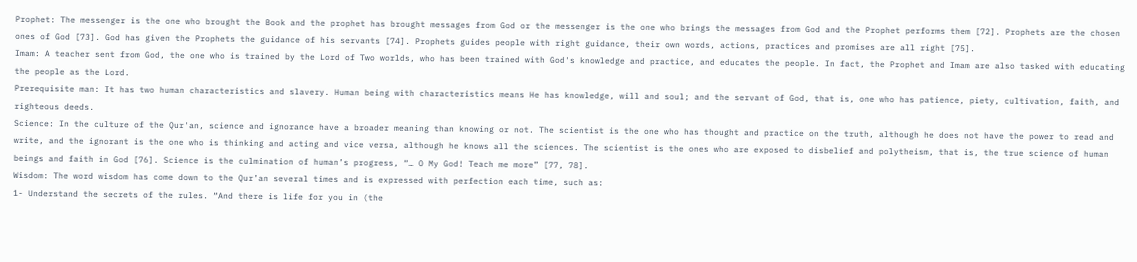Prophet: The messenger is the one who brought the Book and the prophet has brought messages from God or the messenger is the one who brings the messages from God and the Prophet performs them [72]. Prophets are the chosen ones of God [73]. God has given the Prophets the guidance of his servants [74]. Prophets guides people with right guidance, their own words, actions, practices and promises are all right [75].
Imam: A teacher sent from God, the one who is trained by the Lord of Two worlds, who has been trained with God's knowledge and practice, and educates the people. In fact, the Prophet and Imam are also tasked with educating the people as the Lord.
Prerequisite man: It has two human characteristics and slavery. Human being with characteristics means He has knowledge, will and soul; and the servant of God, that is, one who has patience, piety, cultivation, faith, and righteous deeds.
Science: In the culture of the Qur'an, science and ignorance have a broader meaning than knowing or not. The scientist is the one who has thought and practice on the truth, although he does not have the power to read and write, and the ignorant is the one who is thinking and acting and vice versa, although he knows all the sciences. The scientist is the ones who are exposed to disbelief and polytheism, that is, the true science of human beings and faith in God [76]. Science is the culmination of human’s progress, “… O My God! Teach me more” [77, 78].
Wisdom: The word wisdom has come down to the Qur’an several times and is expressed with perfection each time, such as:
1- Understand the secrets of the rules. “And there is life for you in (the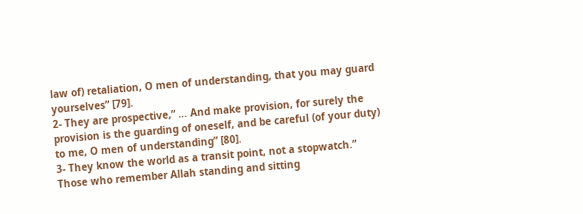law of) retaliation, O men of understanding, that you may guard yourselves” [79].
2- They are prospective,” … And make provision, for surely the provision is the guarding of oneself, and be careful (of your duty) to me, O men of understanding” [80].
3- They know the world as a transit point, not a stopwatch.” Those who remember Allah standing and sitting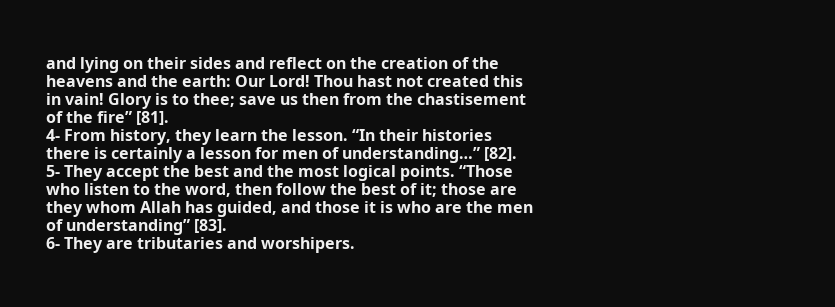and lying on their sides and reflect on the creation of the heavens and the earth: Our Lord! Thou hast not created this in vain! Glory is to thee; save us then from the chastisement of the fire” [81].
4- From history, they learn the lesson. “In their histories there is certainly a lesson for men of understanding…” [82].
5- They accept the best and the most logical points. “Those who listen to the word, then follow the best of it; those are they whom Allah has guided, and those it is who are the men of understanding” [83].
6- They are tributaries and worshipers.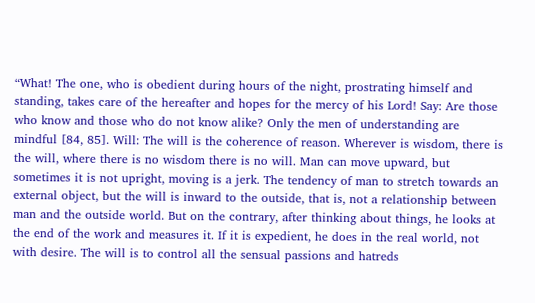“What! The one, who is obedient during hours of the night, prostrating himself and standing, takes care of the hereafter and hopes for the mercy of his Lord! Say: Are those who know and those who do not know alike? Only the men of understanding are mindful [84, 85]. Will: The will is the coherence of reason. Wherever is wisdom, there is the will, where there is no wisdom there is no will. Man can move upward, but sometimes it is not upright, moving is a jerk. The tendency of man to stretch towards an external object, but the will is inward to the outside, that is, not a relationship between man and the outside world. But on the contrary, after thinking about things, he looks at the end of the work and measures it. If it is expedient, he does in the real world, not with desire. The will is to control all the sensual passions and hatreds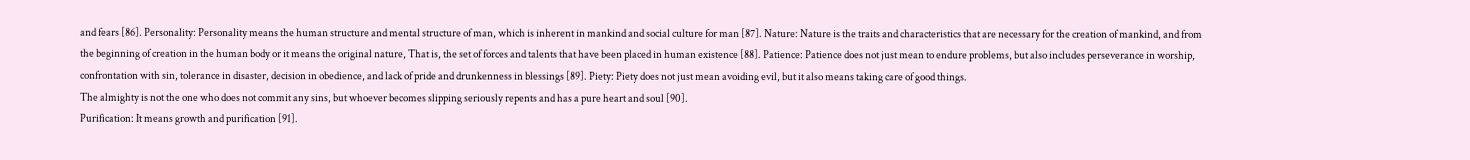and fears [86]. Personality: Personality means the human structure and mental structure of man, which is inherent in mankind and social culture for man [87]. Nature: Nature is the traits and characteristics that are necessary for the creation of mankind, and from the beginning of creation in the human body or it means the original nature, That is, the set of forces and talents that have been placed in human existence [88]. Patience: Patience does not just mean to endure problems, but also includes perseverance in worship, confrontation with sin, tolerance in disaster, decision in obedience, and lack of pride and drunkenness in blessings [89]. Piety: Piety does not just mean avoiding evil, but it also means taking care of good things.
The almighty is not the one who does not commit any sins, but whoever becomes slipping seriously repents and has a pure heart and soul [90].
Purification: It means growth and purification [91].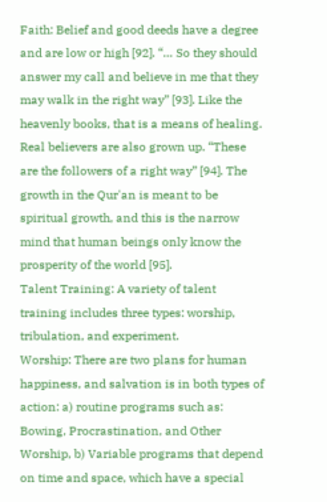Faith: Belief and good deeds have a degree and are low or high [92]. “… So they should answer my call and believe in me that they may walk in the right way” [93]. Like the heavenly books, that is a means of healing. Real believers are also grown up. “These are the followers of a right way” [94]. The growth in the Qur'an is meant to be spiritual growth, and this is the narrow mind that human beings only know the prosperity of the world [95].
Talent Training: A variety of talent training includes three types: worship, tribulation, and experiment.
Worship: There are two plans for human happiness, and salvation is in both types of action: a) routine programs such as: Bowing, Procrastination, and Other Worship, b) Variable programs that depend on time and space, which have a special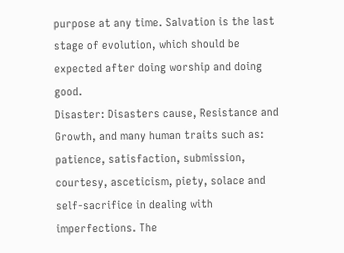purpose at any time. Salvation is the last stage of evolution, which should be expected after doing worship and doing good.
Disaster: Disasters cause, Resistance and Growth, and many human traits such as: patience, satisfaction, submission, courtesy, asceticism, piety, solace and self-sacrifice in dealing with imperfections. The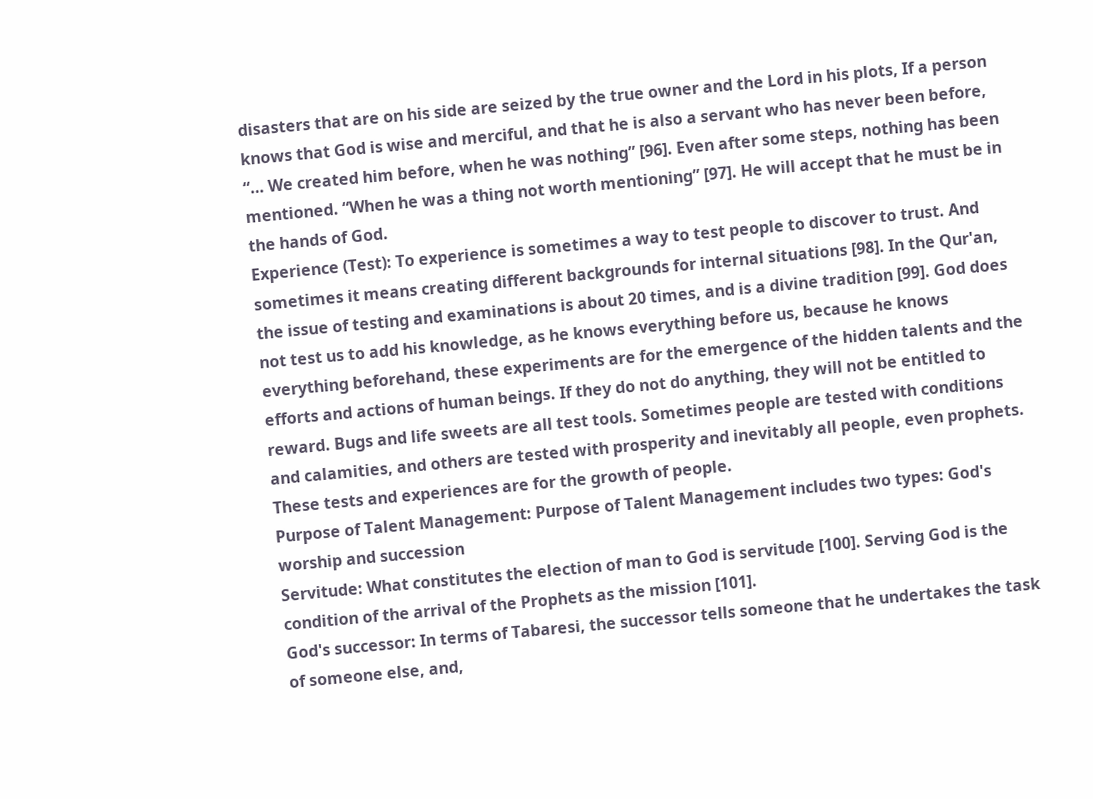disasters that are on his side are seized by the true owner and the Lord in his plots, If a person knows that God is wise and merciful, and that he is also a servant who has never been before, “… We created him before, when he was nothing” [96]. Even after some steps, nothing has been mentioned. “When he was a thing not worth mentioning” [97]. He will accept that he must be in the hands of God.
Experience (Test): To experience is sometimes a way to test people to discover to trust. And sometimes it means creating different backgrounds for internal situations [98]. In the Qur'an, the issue of testing and examinations is about 20 times, and is a divine tradition [99]. God does not test us to add his knowledge, as he knows everything before us, because he knows everything beforehand, these experiments are for the emergence of the hidden talents and the efforts and actions of human beings. If they do not do anything, they will not be entitled to reward. Bugs and life sweets are all test tools. Sometimes people are tested with conditions and calamities, and others are tested with prosperity and inevitably all people, even prophets. These tests and experiences are for the growth of people.
Purpose of Talent Management: Purpose of Talent Management includes two types: God's worship and succession
Servitude: What constitutes the election of man to God is servitude [100]. Serving God is the condition of the arrival of the Prophets as the mission [101].
God's successor: In terms of Tabaresi, the successor tells someone that he undertakes the task of someone else, and,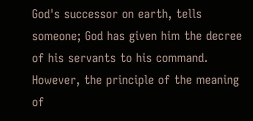God's successor on earth, tells someone; God has given him the decree of his servants to his command. However, the principle of the meaning of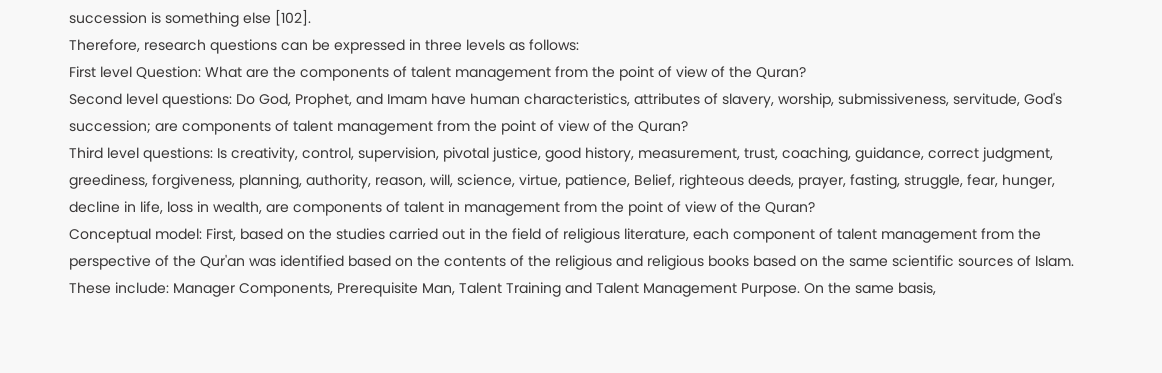succession is something else [102].
Therefore, research questions can be expressed in three levels as follows:
First level Question: What are the components of talent management from the point of view of the Quran?
Second level questions: Do God, Prophet, and Imam have human characteristics, attributes of slavery, worship, submissiveness, servitude, God's succession; are components of talent management from the point of view of the Quran?
Third level questions: Is creativity, control, supervision, pivotal justice, good history, measurement, trust, coaching, guidance, correct judgment, greediness, forgiveness, planning, authority, reason, will, science, virtue, patience, Belief, righteous deeds, prayer, fasting, struggle, fear, hunger, decline in life, loss in wealth, are components of talent in management from the point of view of the Quran?
Conceptual model: First, based on the studies carried out in the field of religious literature, each component of talent management from the perspective of the Qur'an was identified based on the contents of the religious and religious books based on the same scientific sources of Islam. These include: Manager Components, Prerequisite Man, Talent Training and Talent Management Purpose. On the same basis,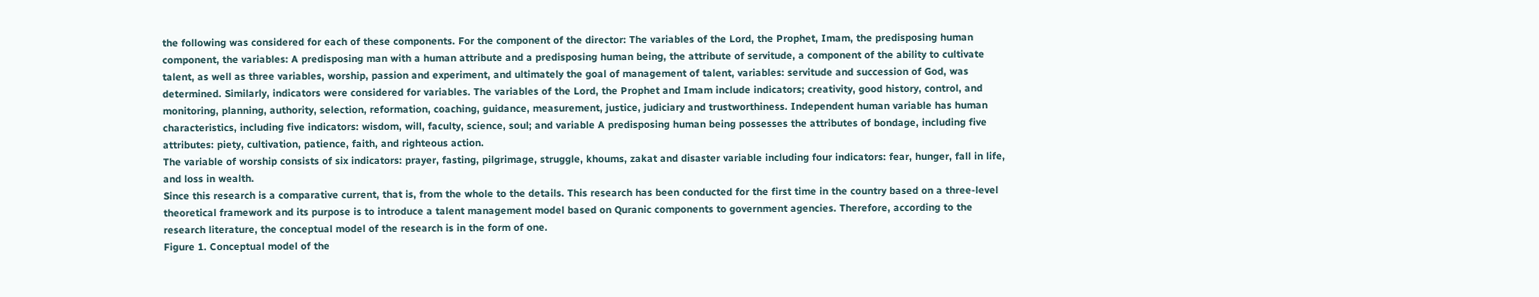the following was considered for each of these components. For the component of the director: The variables of the Lord, the Prophet, Imam, the predisposing human component, the variables: A predisposing man with a human attribute and a predisposing human being, the attribute of servitude, a component of the ability to cultivate talent, as well as three variables, worship, passion and experiment, and ultimately the goal of management of talent, variables: servitude and succession of God, was determined. Similarly, indicators were considered for variables. The variables of the Lord, the Prophet and Imam include indicators; creativity, good history, control, and monitoring, planning, authority, selection, reformation, coaching, guidance, measurement, justice, judiciary and trustworthiness. Independent human variable has human characteristics, including five indicators: wisdom, will, faculty, science, soul; and variable A predisposing human being possesses the attributes of bondage, including five attributes: piety, cultivation, patience, faith, and righteous action.
The variable of worship consists of six indicators: prayer, fasting, pilgrimage, struggle, khoums, zakat and disaster variable including four indicators: fear, hunger, fall in life, and loss in wealth.
Since this research is a comparative current, that is, from the whole to the details. This research has been conducted for the first time in the country based on a three-level theoretical framework and its purpose is to introduce a talent management model based on Quranic components to government agencies. Therefore, according to the research literature, the conceptual model of the research is in the form of one.
Figure 1. Conceptual model of the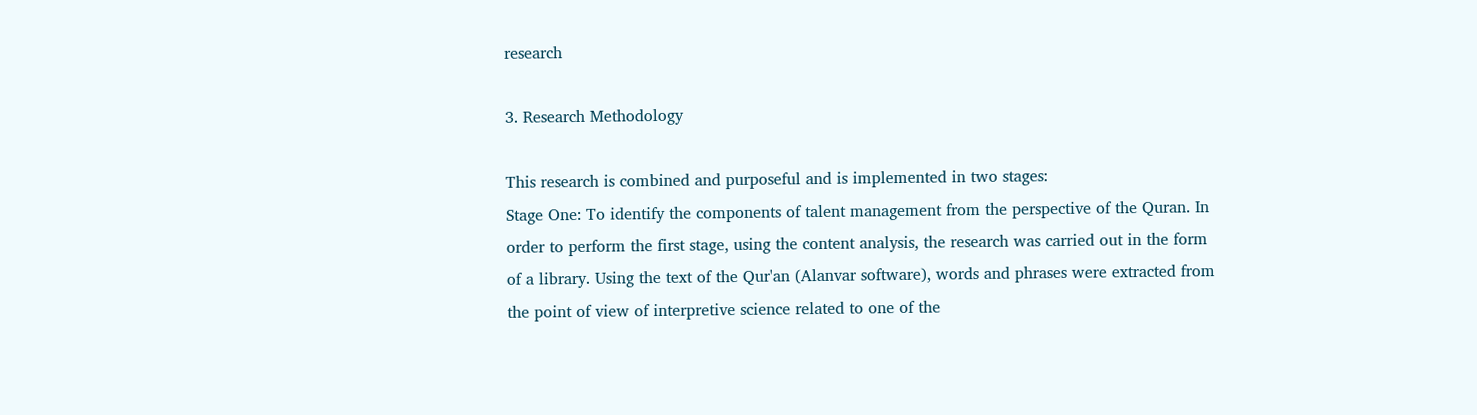research

3. Research Methodology

This research is combined and purposeful and is implemented in two stages:
Stage One: To identify the components of talent management from the perspective of the Quran. In order to perform the first stage, using the content analysis, the research was carried out in the form of a library. Using the text of the Qur'an (Alanvar software), words and phrases were extracted from the point of view of interpretive science related to one of the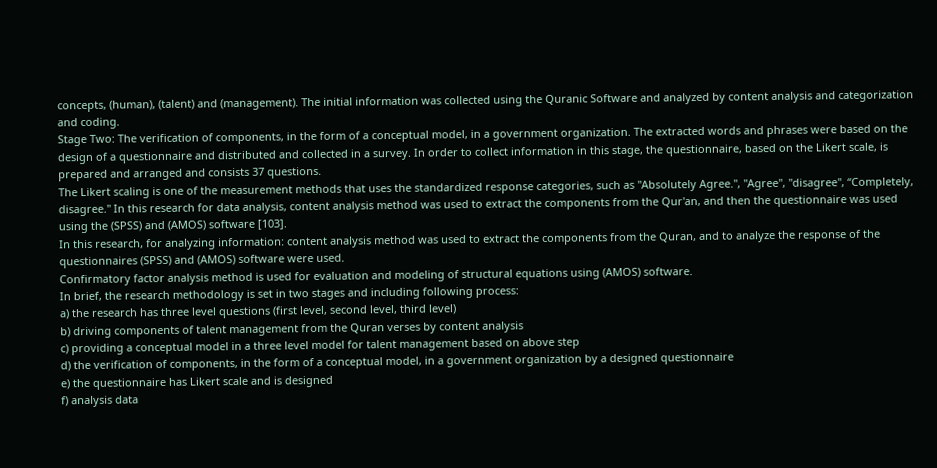concepts, (human), (talent) and (management). The initial information was collected using the Quranic Software and analyzed by content analysis and categorization and coding.
Stage Two: The verification of components, in the form of a conceptual model, in a government organization. The extracted words and phrases were based on the design of a questionnaire and distributed and collected in a survey. In order to collect information in this stage, the questionnaire, based on the Likert scale, is prepared and arranged and consists 37 questions.
The Likert scaling is one of the measurement methods that uses the standardized response categories, such as "Absolutely Agree.", "Agree", "disagree", “Completely, disagree." In this research for data analysis, content analysis method was used to extract the components from the Qur'an, and then the questionnaire was used using the (SPSS) and (AMOS) software [103].
In this research, for analyzing information: content analysis method was used to extract the components from the Quran, and to analyze the response of the questionnaires (SPSS) and (AMOS) software were used.
Confirmatory factor analysis method is used for evaluation and modeling of structural equations using (AMOS) software.
In brief, the research methodology is set in two stages and including following process:
a) the research has three level questions (first level, second level, third level)
b) driving components of talent management from the Quran verses by content analysis
c) providing a conceptual model in a three level model for talent management based on above step
d) the verification of components, in the form of a conceptual model, in a government organization by a designed questionnaire
e) the questionnaire has Likert scale and is designed
f) analysis data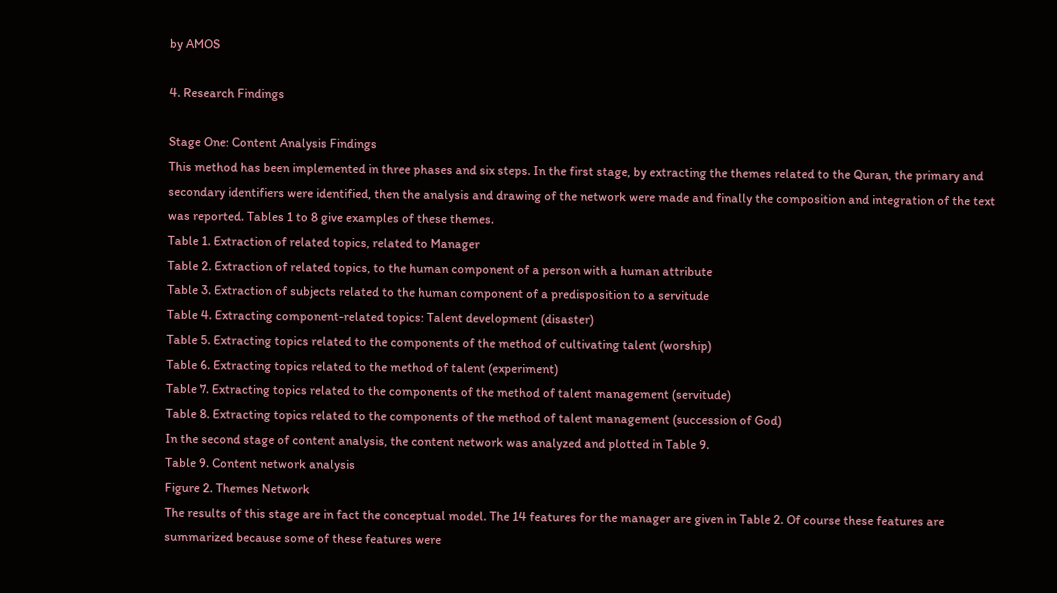by AMOS

4. Research Findings

Stage One: Content Analysis Findings
This method has been implemented in three phases and six steps. In the first stage, by extracting the themes related to the Quran, the primary and secondary identifiers were identified, then the analysis and drawing of the network were made and finally the composition and integration of the text was reported. Tables 1 to 8 give examples of these themes.
Table 1. Extraction of related topics, related to Manager
Table 2. Extraction of related topics, to the human component of a person with a human attribute
Table 3. Extraction of subjects related to the human component of a predisposition to a servitude
Table 4. Extracting component-related topics: Talent development (disaster)
Table 5. Extracting topics related to the components of the method of cultivating talent (worship)
Table 6. Extracting topics related to the method of talent (experiment)
Table 7. Extracting topics related to the components of the method of talent management (servitude)
Table 8. Extracting topics related to the components of the method of talent management (succession of God)
In the second stage of content analysis, the content network was analyzed and plotted in Table 9.
Table 9. Content network analysis
Figure 2. Themes Network
The results of this stage are in fact the conceptual model. The 14 features for the manager are given in Table 2. Of course these features are summarized because some of these features were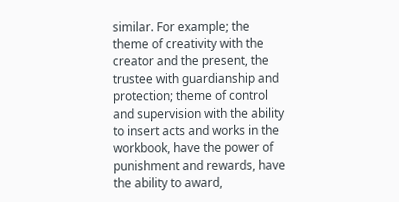similar. For example; the theme of creativity with the creator and the present, the trustee with guardianship and protection; theme of control and supervision with the ability to insert acts and works in the workbook, have the power of punishment and rewards, have the ability to award,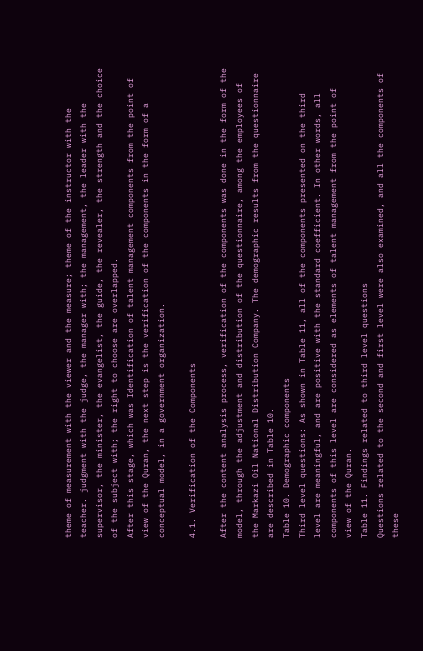theme of measurement with the viewer and the measure; theme of the instructor with the teacher. judgment with the judge, the manager with; the management, the leader with the supervisor, the minister, the evangelist, the guide, the revealer, the strength and the choice of the subject with; the right to choose are overlapped.
After this stage, which was Identification of talent management components from the point of view of the Quran, the next step is the verification of the components in the form of a conceptual model, in a government organization.

4.1. Verification of the Components

After the content analysis process, verification of the components was done in the form of the model, through the adjustment and distribution of the questionnaire, among the employees of the Markazi Oil National Distribution Company. The demographic results from the questionnaire are described in Table 10.
Table 10. Demographic components
Third level questions: As shown in Table 11, all of the components presented on the third level are meaningful, and are positive with the standard coefficient. In other words, all components of this level are considered as elements of talent management from the point of view of the Quran.
Table 11. Findings related to third level questions
Questions related to the second and first level were also examined, and all the components of these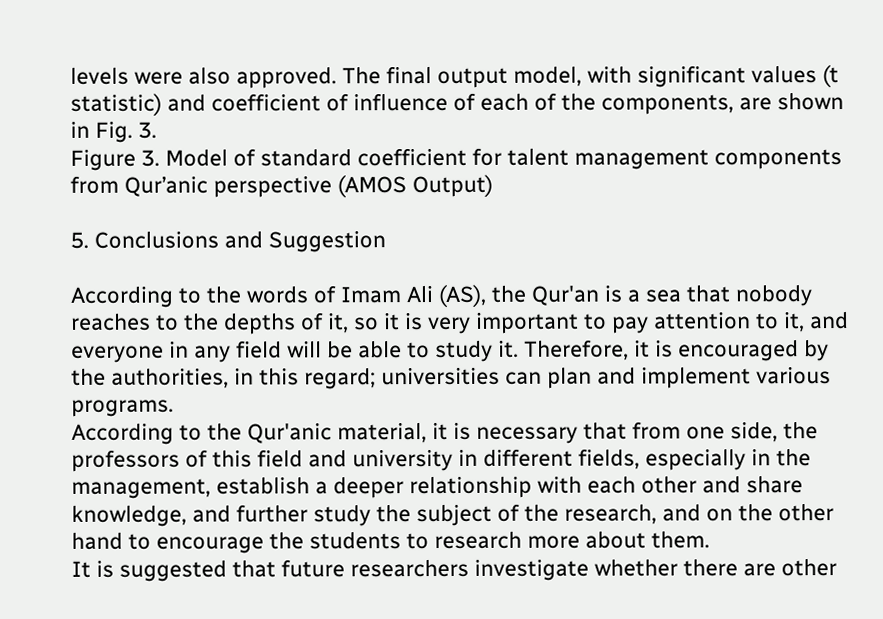levels were also approved. The final output model, with significant values (t statistic) and coefficient of influence of each of the components, are shown in Fig. 3.
Figure 3. Model of standard coefficient for talent management components from Qur’anic perspective (AMOS Output)

5. Conclusions and Suggestion

According to the words of Imam Ali (AS), the Qur'an is a sea that nobody reaches to the depths of it, so it is very important to pay attention to it, and everyone in any field will be able to study it. Therefore, it is encouraged by the authorities, in this regard; universities can plan and implement various programs.
According to the Qur'anic material, it is necessary that from one side, the professors of this field and university in different fields, especially in the management, establish a deeper relationship with each other and share knowledge, and further study the subject of the research, and on the other hand to encourage the students to research more about them.
It is suggested that future researchers investigate whether there are other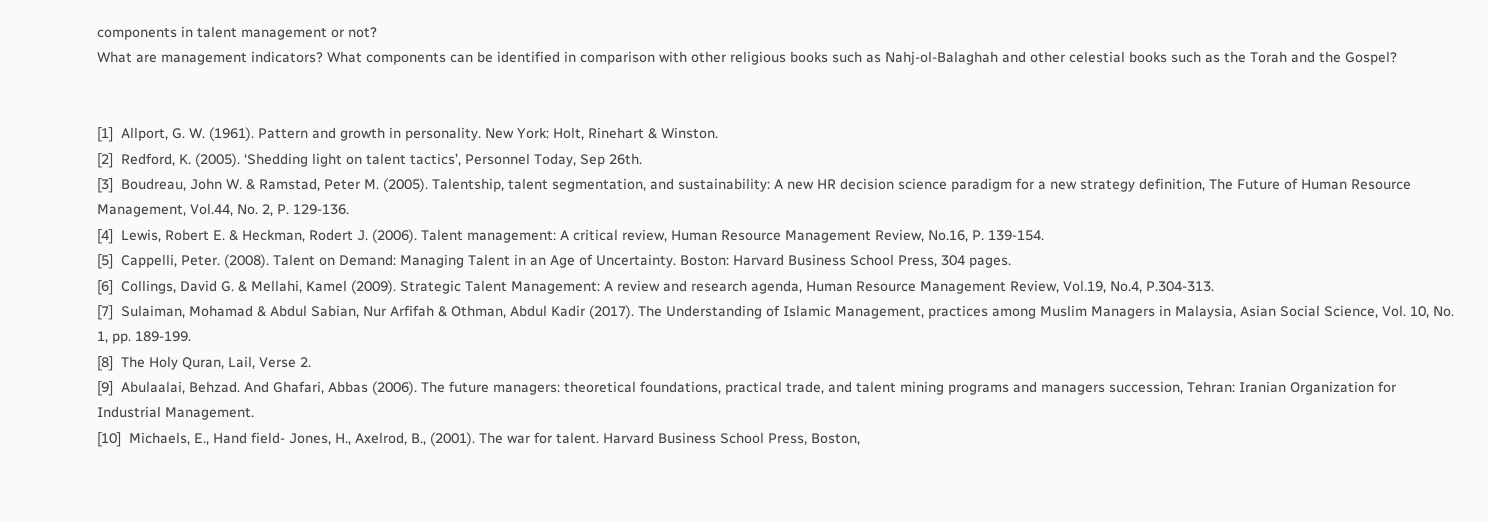components in talent management or not?
What are management indicators? What components can be identified in comparison with other religious books such as Nahj-ol-Balaghah and other celestial books such as the Torah and the Gospel?


[1]  Allport, G. W. (1961). Pattern and growth in personality. New York: Holt, Rinehart & Winston.
[2]  Redford, K. (2005). ‘Shedding light on talent tactics’, Personnel Today, Sep 26th.
[3]  Boudreau, John W. & Ramstad, Peter M. (2005). Talentship, talent segmentation, and sustainability: A new HR decision science paradigm for a new strategy definition, The Future of Human Resource Management, Vol.44, No. 2, P. 129-136.
[4]  Lewis, Robert E. & Heckman, Rodert J. (2006). Talent management: A critical review, Human Resource Management Review, No.16, P. 139-154.
[5]  Cappelli, Peter. (2008). Talent on Demand: Managing Talent in an Age of Uncertainty. Boston: Harvard Business School Press, 304 pages.
[6]  Collings, David G. & Mellahi, Kamel (2009). Strategic Talent Management: A review and research agenda, Human Resource Management Review, Vol.19, No.4, P.304-313.
[7]  Sulaiman, Mohamad & Abdul Sabian, Nur Arfifah & Othman, Abdul Kadir (2017). The Understanding of Islamic Management, practices among Muslim Managers in Malaysia, Asian Social Science, Vol. 10, No. 1, pp. 189-199.
[8]  The Holy Quran, Lail, Verse 2.
[9]  Abulaalai, Behzad. And Ghafari, Abbas (2006). The future managers: theoretical foundations, practical trade, and talent mining programs and managers succession, Tehran: Iranian Organization for Industrial Management.
[10]  Michaels, E., Hand field- Jones, H., Axelrod, B., (2001). The war for talent. Harvard Business School Press, Boston,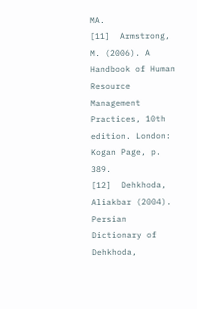MA.
[11]  Armstrong, M. (2006). A Handbook of Human Resource Management Practices, 10th edition. London: Kogan Page, p. 389.
[12]  Dehkhoda, Aliakbar (2004). Persian Dictionary of Dehkhoda,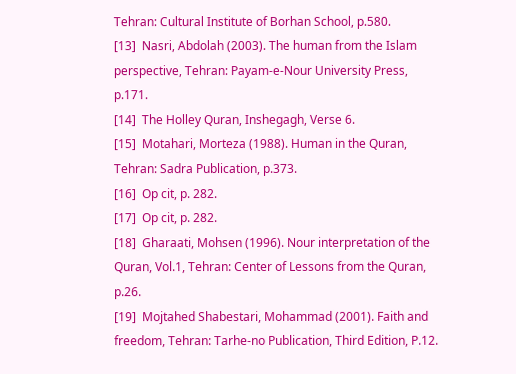Tehran: Cultural Institute of Borhan School, p.580.
[13]  Nasri, Abdolah (2003). The human from the Islam perspective, Tehran: Payam-e-Nour University Press, p.171.
[14]  The Holley Quran, Inshegagh, Verse 6.
[15]  Motahari, Morteza (1988). Human in the Quran, Tehran: Sadra Publication, p.373.
[16]  Op cit, p. 282.
[17]  Op cit, p. 282.
[18]  Gharaati, Mohsen (1996). Nour interpretation of the Quran, Vol.1, Tehran: Center of Lessons from the Quran, p.26.
[19]  Mojtahed Shabestari, Mohammad (2001). Faith and freedom, Tehran: Tarhe-no Publication, Third Edition, P.12.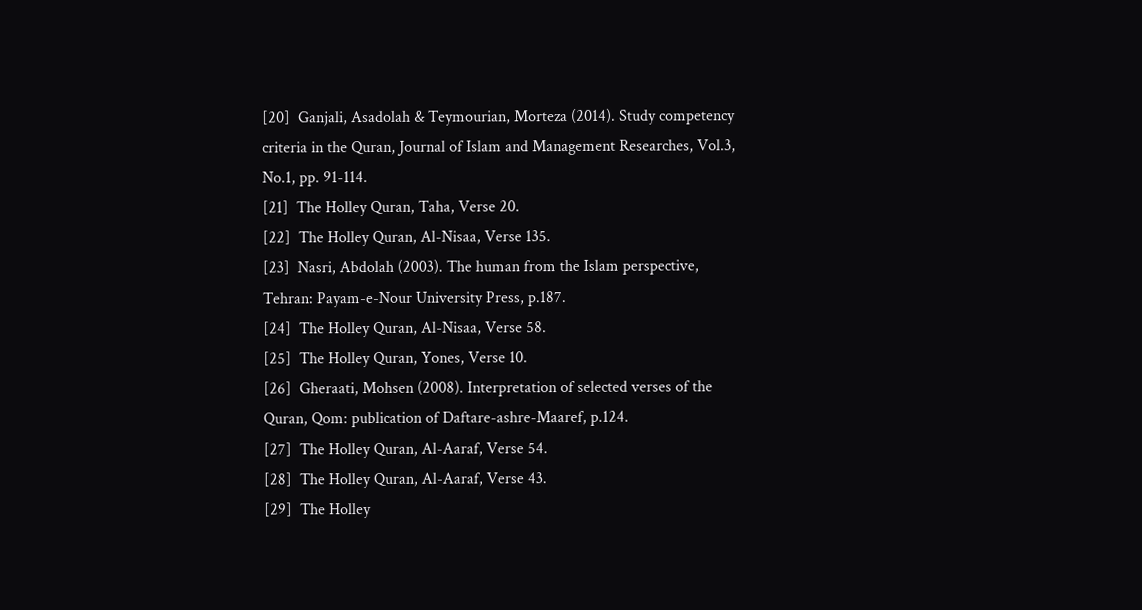[20]  Ganjali, Asadolah & Teymourian, Morteza (2014). Study competency criteria in the Quran, Journal of Islam and Management Researches, Vol.3, No.1, pp. 91-114.
[21]  The Holley Quran, Taha, Verse 20.
[22]  The Holley Quran, Al-Nisaa, Verse 135.
[23]  Nasri, Abdolah (2003). The human from the Islam perspective, Tehran: Payam-e-Nour University Press, p.187.
[24]  The Holley Quran, Al-Nisaa, Verse 58.
[25]  The Holley Quran, Yones, Verse 10.
[26]  Gheraati, Mohsen (2008). Interpretation of selected verses of the Quran, Qom: publication of Daftare-ashre-Maaref, p.124.
[27]  The Holley Quran, Al-Aaraf, Verse 54.
[28]  The Holley Quran, Al-Aaraf, Verse 43.
[29]  The Holley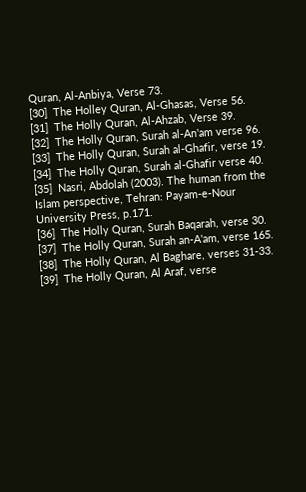Quran, Al-Anbiya, Verse 73.
[30]  The Holley Quran, Al-Ghasas, Verse 56.
[31]  The Holly Quran, Al-Ahzab, Verse 39.
[32]  The Holly Quran, Surah al-An'am verse 96.
[33]  The Holly Quran, Surah al-Ghafir, verse 19.
[34]  The Holly Quran, Surah al-Ghafir verse 40.
[35]  Nasri, Abdolah (2003). The human from the Islam perspective, Tehran: Payam-e-Nour University Press, p.171.
[36]  The Holly Quran, Surah Baqarah, verse 30.
[37]  The Holly Quran, Surah an-A'am, verse 165.
[38]  The Holly Quran, Al Baghare, verses 31-33.
[39]  The Holly Quran, Al Araf, verse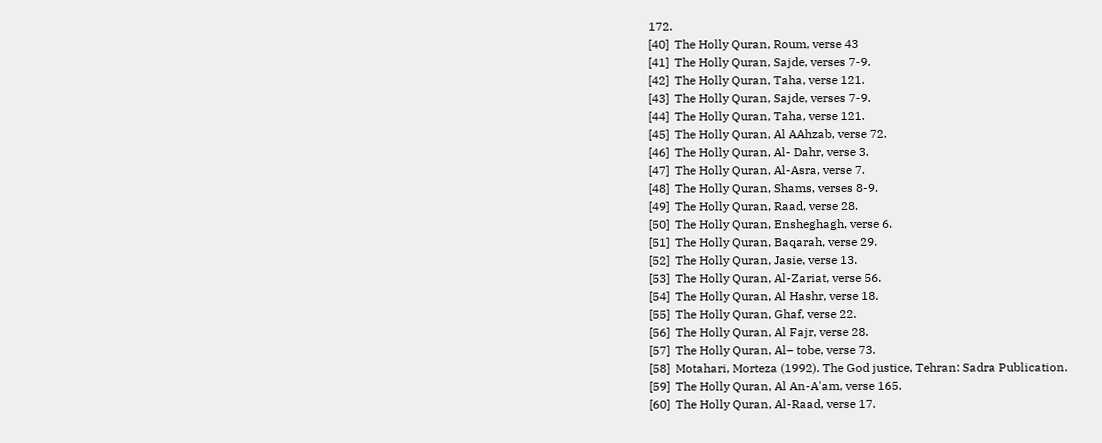172.
[40]  The Holly Quran, Roum, verse 43
[41]  The Holly Quran, Sajde, verses 7-9.
[42]  The Holly Quran, Taha, verse 121.
[43]  The Holly Quran, Sajde, verses 7-9.
[44]  The Holly Quran, Taha, verse 121.
[45]  The Holly Quran, Al AAhzab, verse 72.
[46]  The Holly Quran, Al- Dahr, verse 3.
[47]  The Holly Quran, Al-Asra, verse 7.
[48]  The Holly Quran, Shams, verses 8-9.
[49]  The Holly Quran, Raad, verse 28.
[50]  The Holly Quran, Ensheghagh, verse 6.
[51]  The Holly Quran, Baqarah, verse 29.
[52]  The Holly Quran, Jasie, verse 13.
[53]  The Holly Quran, Al-Zariat, verse 56.
[54]  The Holly Quran, Al Hashr, verse 18.
[55]  The Holly Quran, Ghaf, verse 22.
[56]  The Holly Quran, Al Fajr, verse 28.
[57]  The Holly Quran, Al– tobe, verse 73.
[58]  Motahari, Morteza (1992). The God justice, Tehran: Sadra Publication.
[59]  The Holly Quran, Al An-A'am, verse 165.
[60]  The Holly Quran, Al-Raad, verse 17.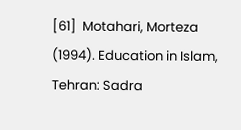[61]  Motahari, Morteza (1994). Education in Islam, Tehran: Sadra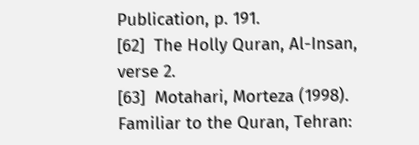Publication, p. 191.
[62]  The Holly Quran, Al-Insan, verse 2.
[63]  Motahari, Morteza (1998). Familiar to the Quran, Tehran: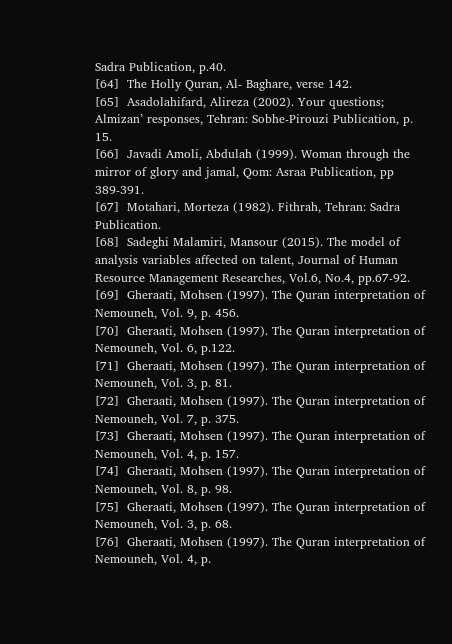Sadra Publication, p.40.
[64]  The Holly Quran, Al- Baghare, verse 142.
[65]  Asadolahifard, Alireza (2002). Your questions; Almizan’ responses, Tehran: Sobhe-Pirouzi Publication, p. 15.
[66]  Javadi Amoli, Abdulah (1999). Woman through the mirror of glory and jamal, Qom: Asraa Publication, pp 389-391.
[67]  Motahari, Morteza (1982). Fithrah, Tehran: Sadra Publication.
[68]  Sadeghi Malamiri, Mansour (2015). The model of analysis variables affected on talent, Journal of Human Resource Management Researches, Vol.6, No.4, pp.67-92.
[69]  Gheraati, Mohsen (1997). The Quran interpretation of Nemouneh, Vol. 9, p. 456.
[70]  Gheraati, Mohsen (1997). The Quran interpretation of Nemouneh, Vol. 6, p.122.
[71]  Gheraati, Mohsen (1997). The Quran interpretation of Nemouneh, Vol. 3, p. 81.
[72]  Gheraati, Mohsen (1997). The Quran interpretation of Nemouneh, Vol. 7, p. 375.
[73]  Gheraati, Mohsen (1997). The Quran interpretation of Nemouneh, Vol. 4, p. 157.
[74]  Gheraati, Mohsen (1997). The Quran interpretation of Nemouneh, Vol. 8, p. 98.
[75]  Gheraati, Mohsen (1997). The Quran interpretation of Nemouneh, Vol. 3, p. 68.
[76]  Gheraati, Mohsen (1997). The Quran interpretation of Nemouneh, Vol. 4, p.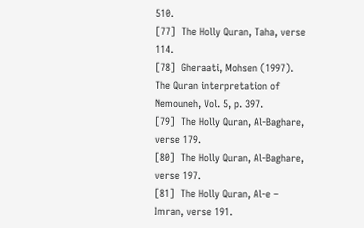510.
[77]  The Holly Quran, Taha, verse 114.
[78]  Gheraati, Mohsen (1997). The Quran interpretation of Nemouneh, Vol. 5, p. 397.
[79]  The Holly Quran, Al-Baghare, verse 179.
[80]  The Holly Quran, Al-Baghare, verse 197.
[81]  The Holly Quran, Al-e – Imran, verse 191.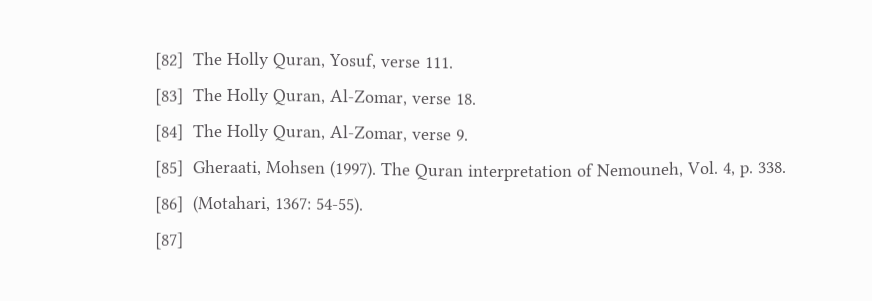[82]  The Holly Quran, Yosuf, verse 111.
[83]  The Holly Quran, Al-Zomar, verse 18.
[84]  The Holly Quran, Al-Zomar, verse 9.
[85]  Gheraati, Mohsen (1997). The Quran interpretation of Nemouneh, Vol. 4, p. 338.
[86]  (Motahari, 1367: 54-55).
[87]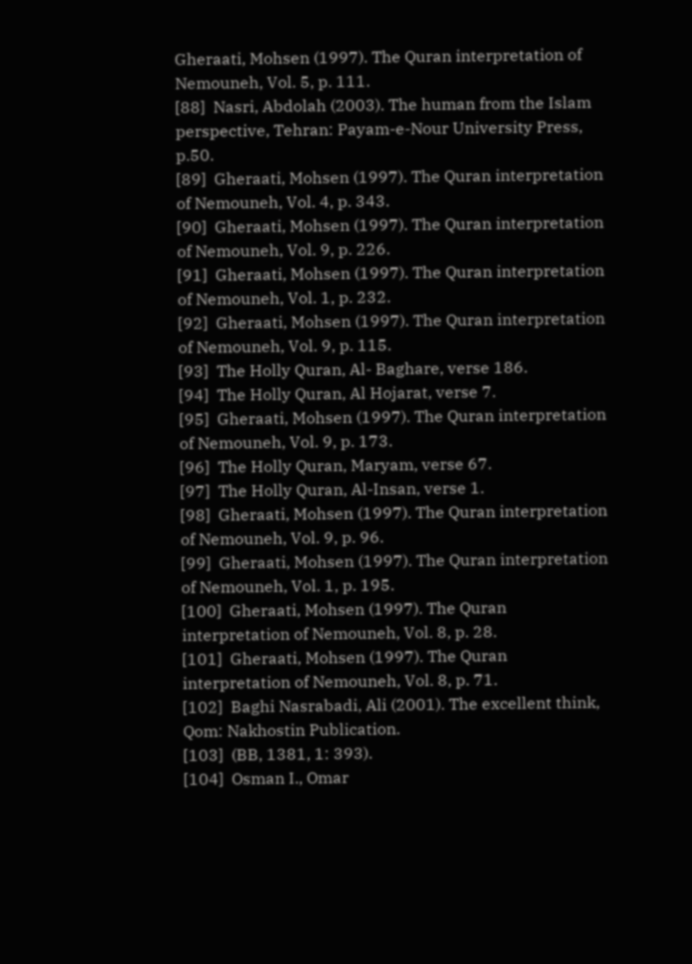Gheraati, Mohsen (1997). The Quran interpretation of Nemouneh, Vol. 5, p. 111.
[88]  Nasri, Abdolah (2003). The human from the Islam perspective, Tehran: Payam-e-Nour University Press, p.50.
[89]  Gheraati, Mohsen (1997). The Quran interpretation of Nemouneh, Vol. 4, p. 343.
[90]  Gheraati, Mohsen (1997). The Quran interpretation of Nemouneh, Vol. 9, p. 226.
[91]  Gheraati, Mohsen (1997). The Quran interpretation of Nemouneh, Vol. 1, p. 232.
[92]  Gheraati, Mohsen (1997). The Quran interpretation of Nemouneh, Vol. 9, p. 115.
[93]  The Holly Quran, Al- Baghare, verse 186.
[94]  The Holly Quran, Al Hojarat, verse 7.
[95]  Gheraati, Mohsen (1997). The Quran interpretation of Nemouneh, Vol. 9, p. 173.
[96]  The Holly Quran, Maryam, verse 67.
[97]  The Holly Quran, Al-Insan, verse 1.
[98]  Gheraati, Mohsen (1997). The Quran interpretation of Nemouneh, Vol. 9, p. 96.
[99]  Gheraati, Mohsen (1997). The Quran interpretation of Nemouneh, Vol. 1, p. 195.
[100]  Gheraati, Mohsen (1997). The Quran interpretation of Nemouneh, Vol. 8, p. 28.
[101]  Gheraati, Mohsen (1997). The Quran interpretation of Nemouneh, Vol. 8, p. 71.
[102]  Baghi Nasrabadi, Ali (2001). The excellent think, Qom: Nakhostin Publication.
[103]  (BB, 1381, 1: 393).
[104]  Osman I., Omar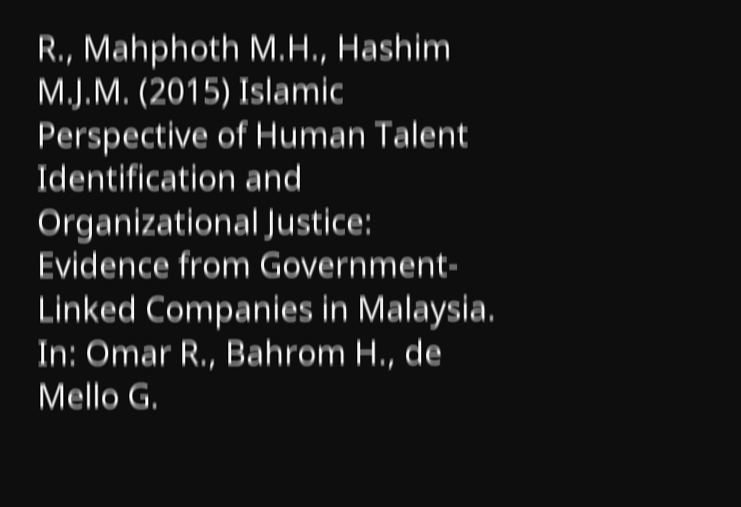R., Mahphoth M.H., Hashim M.J.M. (2015) Islamic Perspective of Human Talent Identification and Organizational Justice: Evidence from Government-Linked Companies in Malaysia. In: Omar R., Bahrom H., de Mello G.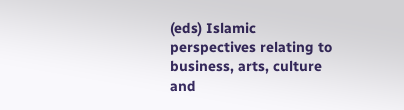(eds) Islamic perspectives relating to business, arts, culture and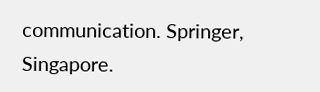communication. Springer, Singapore.